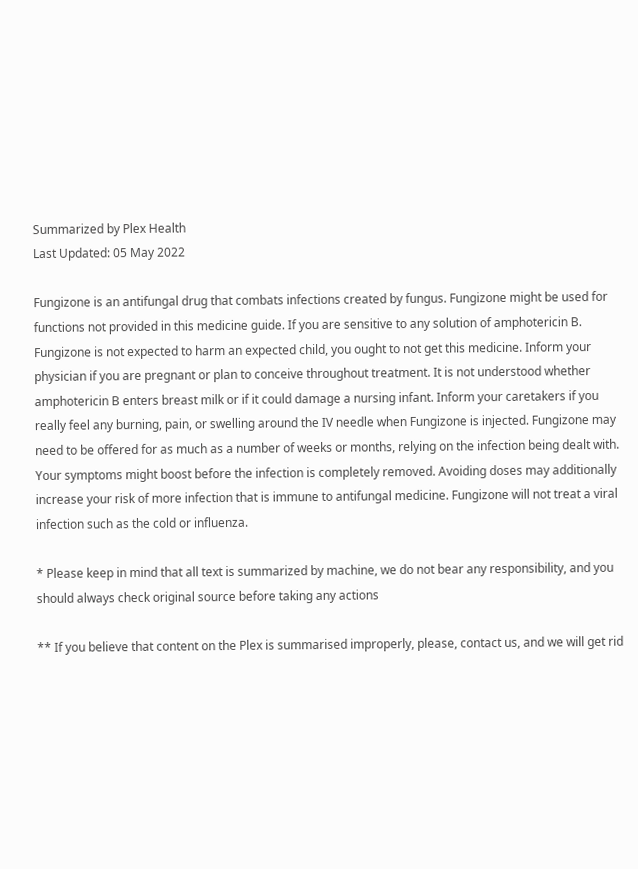Summarized by Plex Health
Last Updated: 05 May 2022

Fungizone is an antifungal drug that combats infections created by fungus. Fungizone might be used for functions not provided in this medicine guide. If you are sensitive to any solution of amphotericin B. Fungizone is not expected to harm an expected child, you ought to not get this medicine. Inform your physician if you are pregnant or plan to conceive throughout treatment. It is not understood whether amphotericin B enters breast milk or if it could damage a nursing infant. Inform your caretakers if you really feel any burning, pain, or swelling around the IV needle when Fungizone is injected. Fungizone may need to be offered for as much as a number of weeks or months, relying on the infection being dealt with. Your symptoms might boost before the infection is completely removed. Avoiding doses may additionally increase your risk of more infection that is immune to antifungal medicine. Fungizone will not treat a viral infection such as the cold or influenza.

* Please keep in mind that all text is summarized by machine, we do not bear any responsibility, and you should always check original source before taking any actions

** If you believe that content on the Plex is summarised improperly, please, contact us, and we will get rid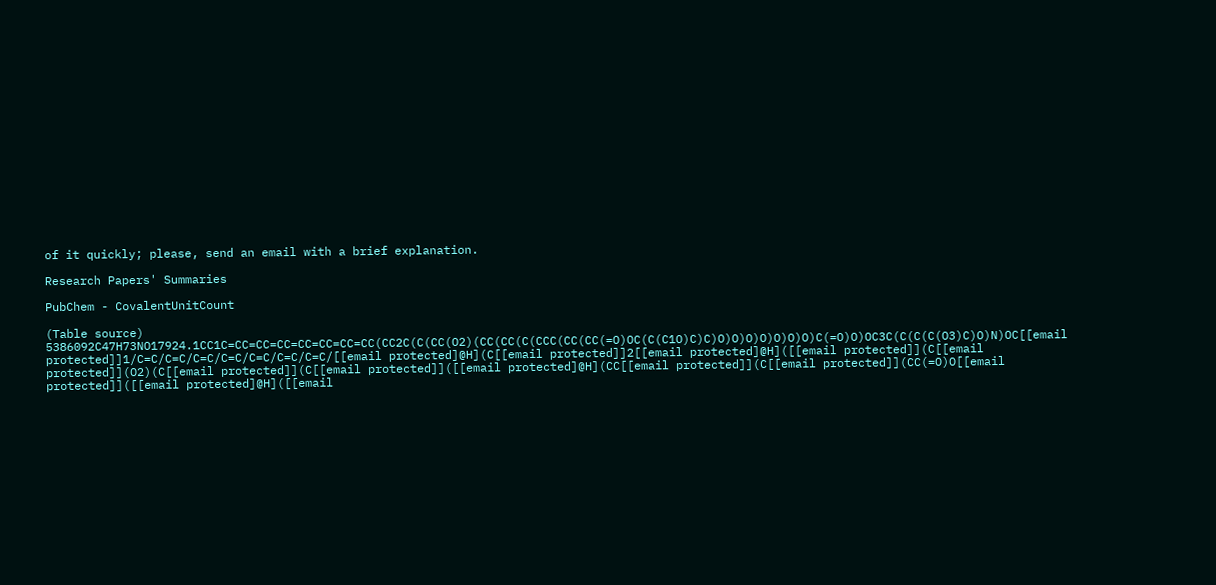of it quickly; please, send an email with a brief explanation.

Research Papers' Summaries

PubChem - CovalentUnitCount

(Table source)
5386092C47H73NO17924.1CC1C=CC=CC=CC=CC=CC=CC=CC(CC2C(C(CC(O2)(CC(CC(C(CCC(CC(CC(=O)OC(C(C1O)C)C)O)O)O)O)O)O)O)C(=O)O)OC3C(C(C(C(O3)C)O)N)OC[[email protected]]1/C=C/C=C/C=C/C=C/C=C/C=C/C=C/[[email protected]@H](C[[email protected]]2[[email protected]@H]([[email protected]](C[[email protected]](O2)(C[[email protected]](C[[email protected]]([[email protected]@H](CC[[email protected]](C[[email protected]](CC(=O)O[[email protected]]([[email protected]@H]([[email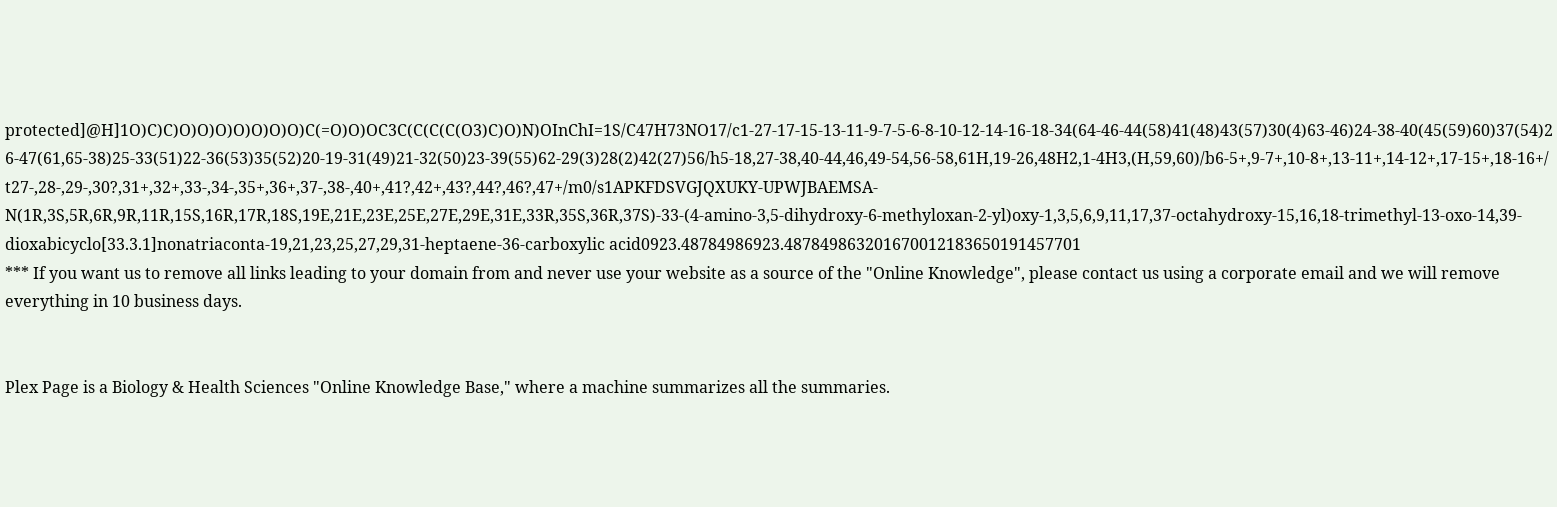protected]@H]1O)C)C)O)O)O)O)O)O)O)C(=O)O)OC3C(C(C(C(O3)C)O)N)OInChI=1S/C47H73NO17/c1-27-17-15-13-11-9-7-5-6-8-10-12-14-16-18-34(64-46-44(58)41(48)43(57)30(4)63-46)24-38-40(45(59)60)37(54)26-47(61,65-38)25-33(51)22-36(53)35(52)20-19-31(49)21-32(50)23-39(55)62-29(3)28(2)42(27)56/h5-18,27-38,40-44,46,49-54,56-58,61H,19-26,48H2,1-4H3,(H,59,60)/b6-5+,9-7+,10-8+,13-11+,14-12+,17-15+,18-16+/t27-,28-,29-,30?,31+,32+,33-,34-,35+,36+,37-,38-,40+,41?,42+,43?,44?,46?,47+/m0/s1APKFDSVGJQXUKY-UPWJBAEMSA-N(1R,3S,5R,6R,9R,11R,15S,16R,17R,18S,19E,21E,23E,25E,27E,29E,31E,33R,35S,36R,37S)-33-(4-amino-3,5-dihydroxy-6-methyloxan-2-yl)oxy-1,3,5,6,9,11,17,37-octahydroxy-15,16,18-trimethyl-13-oxo-14,39-dioxabicyclo[33.3.1]nonatriaconta-19,21,23,25,27,29,31-heptaene-36-carboxylic acid0923.48784986923.487849863201670012183650191457701
*** If you want us to remove all links leading to your domain from and never use your website as a source of the "Online Knowledge", please contact us using a corporate email and we will remove everything in 10 business days.


Plex Page is a Biology & Health Sciences "Online Knowledge Base," where a machine summarizes all the summaries.